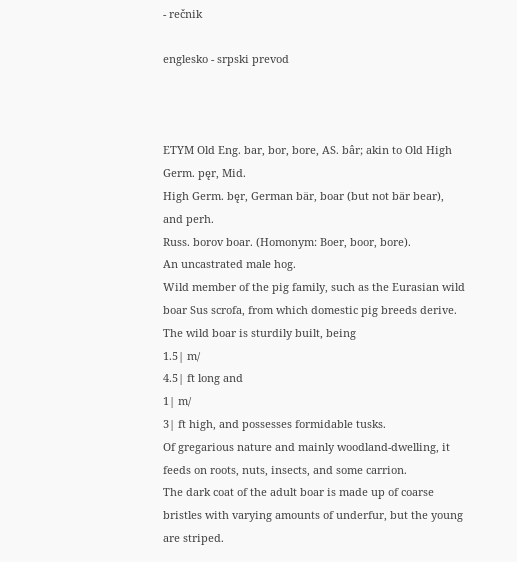- rečnik

englesko - srpski prevod



ETYM Old Eng. bar, bor, bore, AS. bâr; akin to Old High Germ. pęr, Mid.
High Germ. bęr, German bär, boar (but not bär bear), and perh.
Russ. borov boar. (Homonym: Boer, boor, bore).
An uncastrated male hog.
Wild member of the pig family, such as the Eurasian wild boar Sus scrofa, from which domestic pig breeds derive.
The wild boar is sturdily built, being
1.5| m/
4.5| ft long and
1| m/
3| ft high, and possesses formidable tusks.
Of gregarious nature and mainly woodland-dwelling, it feeds on roots, nuts, insects, and some carrion.
The dark coat of the adult boar is made up of coarse bristles with varying amounts of underfur, but the young are striped.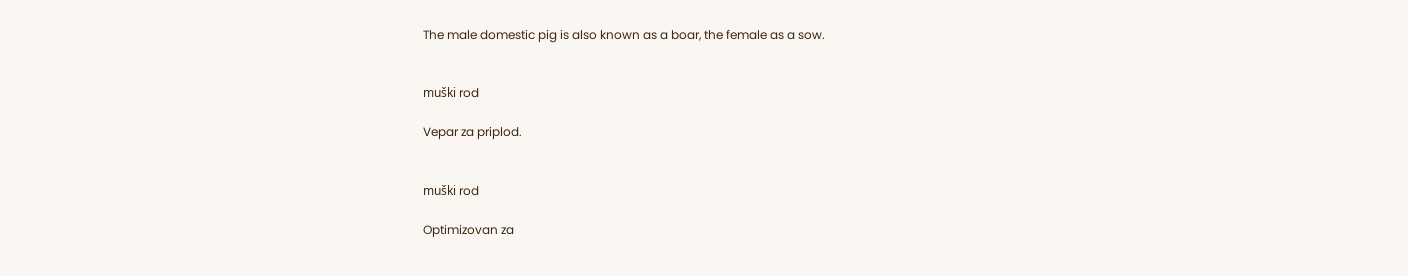The male domestic pig is also known as a boar, the female as a sow.


muški rod

Vepar za priplod.


muški rod

Optimizovan za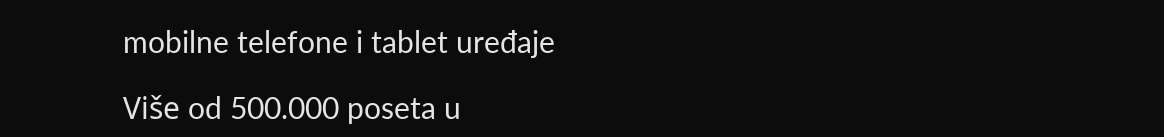mobilne telefone i tablet uređaje

Više od 500.000 poseta u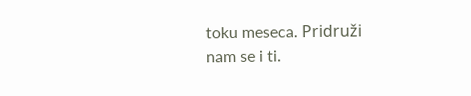toku meseca. Pridruži nam se i ti.